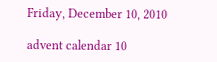Friday, December 10, 2010

advent calendar 10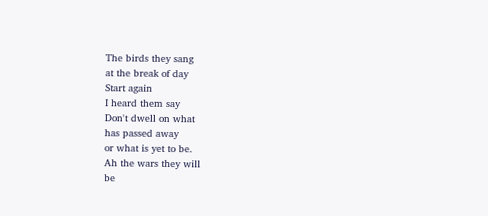The birds they sang
at the break of day
Start again
I heard them say
Don't dwell on what
has passed away
or what is yet to be.
Ah the wars they will
be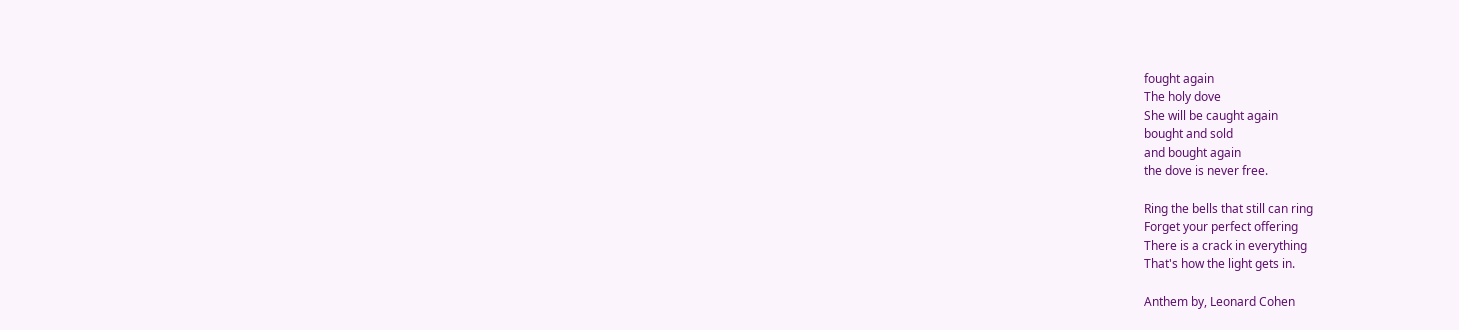fought again
The holy dove
She will be caught again
bought and sold
and bought again
the dove is never free.

Ring the bells that still can ring
Forget your perfect offering
There is a crack in everything
That's how the light gets in.

Anthem by, Leonard Cohen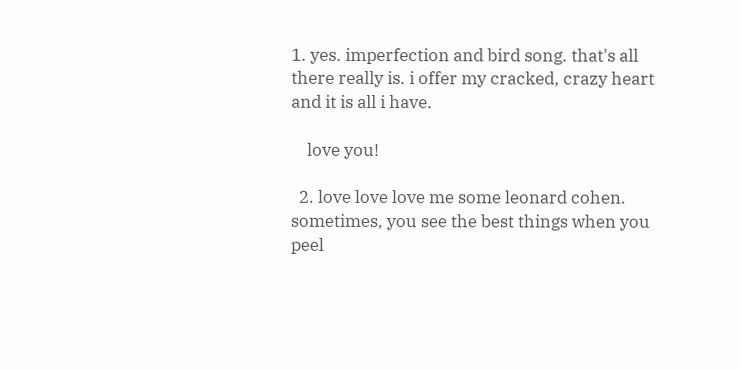1. yes. imperfection and bird song. that's all there really is. i offer my cracked, crazy heart and it is all i have.

    love you!

  2. love love love me some leonard cohen. sometimes, you see the best things when you peel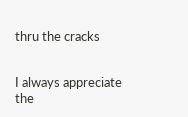thru the cracks


I always appreciate the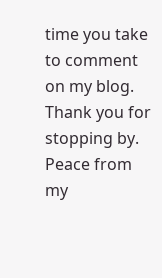time you take to comment on my blog. Thank you for stopping by. Peace from my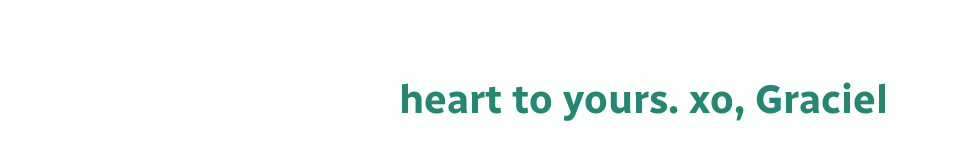heart to yours. xo, Graciel